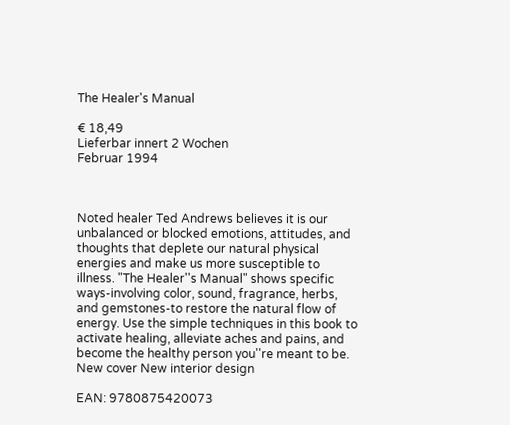The Healer's Manual

€ 18,49
Lieferbar innert 2 Wochen
Februar 1994



Noted healer Ted Andrews believes it is our unbalanced or blocked emotions, attitudes, and thoughts that deplete our natural physical energies and make us more susceptible to illness. "The Healer''s Manual" shows specific ways-involving color, sound, fragrance, herbs, and gemstones-to restore the natural flow of energy. Use the simple techniques in this book to activate healing, alleviate aches and pains, and become the healthy person you''re meant to be.
New cover New interior design

EAN: 9780875420073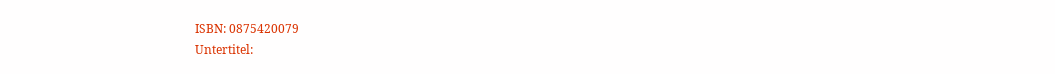ISBN: 0875420079
Untertitel: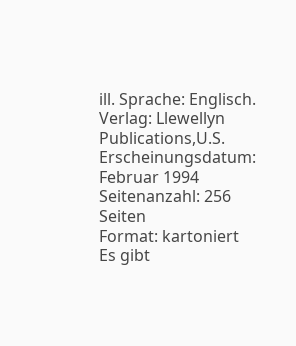ill. Sprache: Englisch.
Verlag: Llewellyn Publications,U.S.
Erscheinungsdatum: Februar 1994
Seitenanzahl: 256 Seiten
Format: kartoniert
Es gibt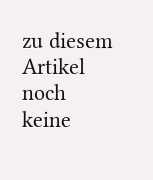zu diesem Artikel noch keine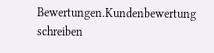Bewertungen.Kundenbewertung schreiben